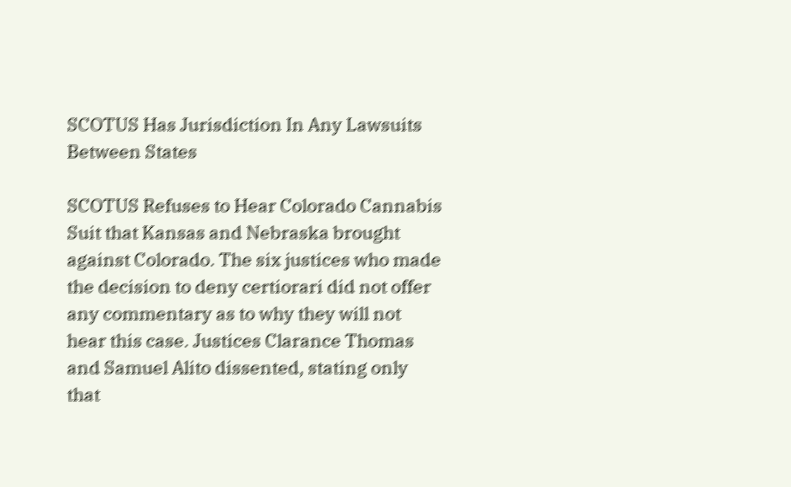SCOTUS Has Jurisdiction In Any Lawsuits Between States

SCOTUS Refuses to Hear Colorado Cannabis Suit that Kansas and Nebraska brought against Colorado. The six justices who made the decision to deny certiorari did not offer any commentary as to why they will not hear this case. Justices Clarance Thomas and Samuel Alito dissented, stating only that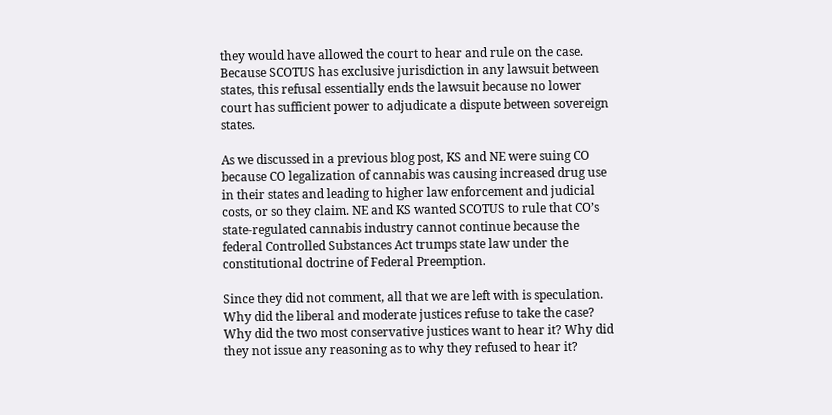they would have allowed the court to hear and rule on the case. Because SCOTUS has exclusive jurisdiction in any lawsuit between states, this refusal essentially ends the lawsuit because no lower court has sufficient power to adjudicate a dispute between sovereign states.

As we discussed in a previous blog post, KS and NE were suing CO because CO legalization of cannabis was causing increased drug use in their states and leading to higher law enforcement and judicial costs, or so they claim. NE and KS wanted SCOTUS to rule that CO’s state-regulated cannabis industry cannot continue because the federal Controlled Substances Act trumps state law under the constitutional doctrine of Federal Preemption.

Since they did not comment, all that we are left with is speculation. Why did the liberal and moderate justices refuse to take the case? Why did the two most conservative justices want to hear it? Why did they not issue any reasoning as to why they refused to hear it?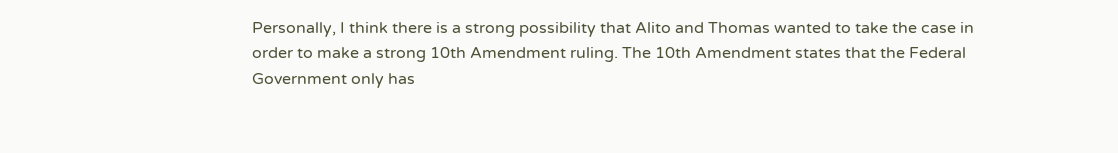Personally, I think there is a strong possibility that Alito and Thomas wanted to take the case in order to make a strong 10th Amendment ruling. The 10th Amendment states that the Federal Government only has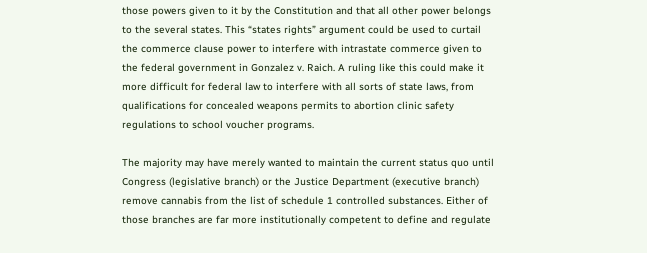those powers given to it by the Constitution and that all other power belongs to the several states. This “states rights” argument could be used to curtail the commerce clause power to interfere with intrastate commerce given to the federal government in Gonzalez v. Raich. A ruling like this could make it more difficult for federal law to interfere with all sorts of state laws, from qualifications for concealed weapons permits to abortion clinic safety regulations to school voucher programs.

The majority may have merely wanted to maintain the current status quo until Congress (legislative branch) or the Justice Department (executive branch) remove cannabis from the list of schedule 1 controlled substances. Either of those branches are far more institutionally competent to define and regulate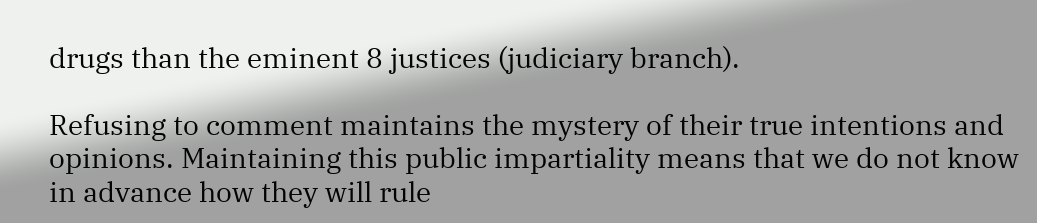drugs than the eminent 8 justices (judiciary branch).

Refusing to comment maintains the mystery of their true intentions and opinions. Maintaining this public impartiality means that we do not know in advance how they will rule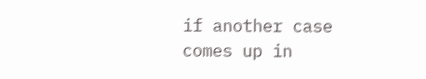if another case comes up in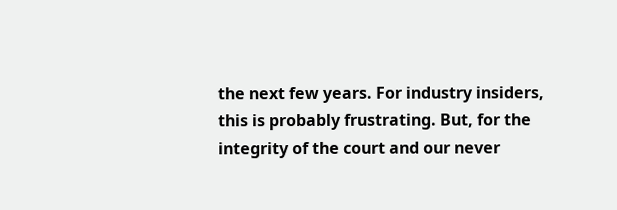the next few years. For industry insiders, this is probably frustrating. But, for the integrity of the court and our never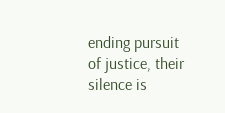ending pursuit of justice, their silence is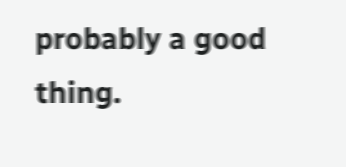probably a good thing.